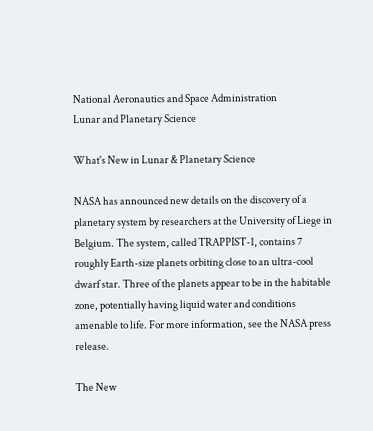National Aeronautics and Space Administration
Lunar and Planetary Science

What's New in Lunar & Planetary Science

NASA has announced new details on the discovery of a planetary system by researchers at the University of Liege in Belgium. The system, called TRAPPIST-1, contains 7 roughly Earth-size planets orbiting close to an ultra-cool dwarf star. Three of the planets appear to be in the habitable zone, potentially having liquid water and conditions amenable to life. For more information, see the NASA press release.

The New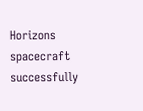Horizons spacecraft successfully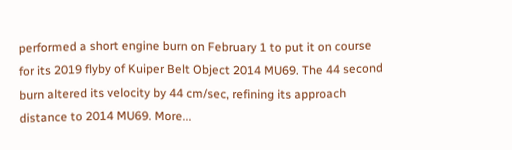performed a short engine burn on February 1 to put it on course for its 2019 flyby of Kuiper Belt Object 2014 MU69. The 44 second burn altered its velocity by 44 cm/sec, refining its approach distance to 2014 MU69. More...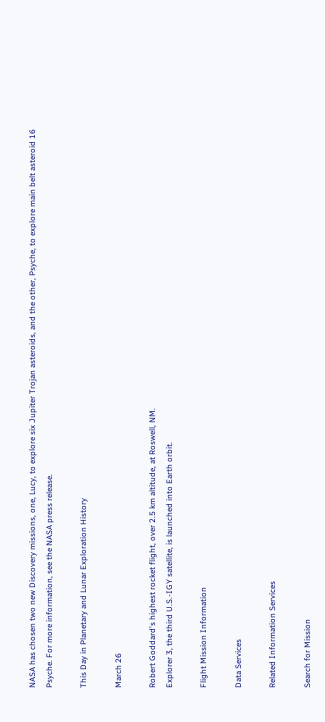NASA has chosen two new Discovery missions, one, Lucy, to explore six Jupiter Trojan asteroids, and the other, Psyche, to explore main belt asteroid 16 Psyche. For more information, see the NASA press release.

This Day in Planetary and Lunar Exploration History

March 26

Robert Goddard's highest rocket flight, over 2.5 km altitude, at Roswell, NM.
Explorer 3, the third U.S.-IGY satellite, is launched into Earth orbit.

Flight Mission Information

Data Services

Related Information Services

Search for Mission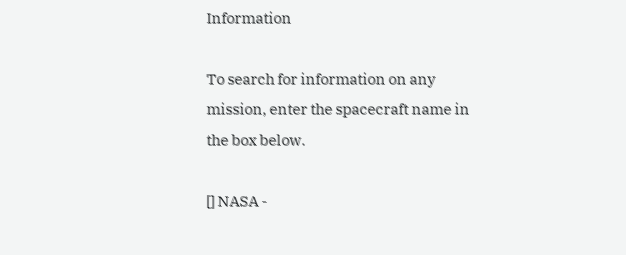Information

To search for information on any mission, enter the spacecraft name in the box below.

[] NASA -